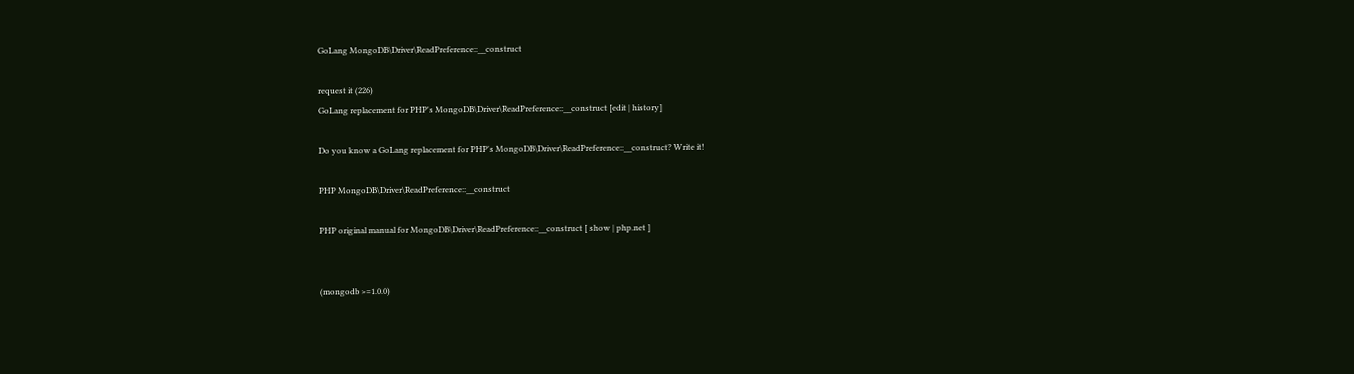GoLang MongoDB\Driver\ReadPreference::__construct

request it (226)
GoLang replacement for PHP's MongoDB\Driver\ReadPreference::__construct [edit | history]

Do you know a GoLang replacement for PHP's MongoDB\Driver\ReadPreference::__construct? Write it!

PHP MongoDB\Driver\ReadPreference::__construct

PHP original manual for MongoDB\Driver\ReadPreference::__construct [ show | php.net ]


(mongodb >=1.0.0)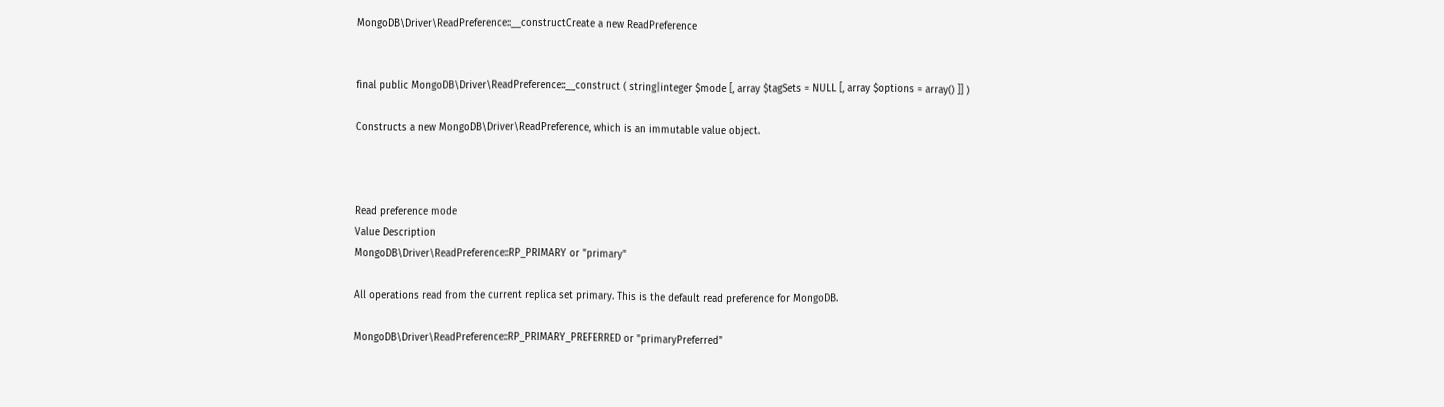MongoDB\Driver\ReadPreference::__constructCreate a new ReadPreference


final public MongoDB\Driver\ReadPreference::__construct ( string|integer $mode [, array $tagSets = NULL [, array $options = array() ]] )

Constructs a new MongoDB\Driver\ReadPreference, which is an immutable value object.



Read preference mode
Value Description
MongoDB\Driver\ReadPreference::RP_PRIMARY or "primary"

All operations read from the current replica set primary. This is the default read preference for MongoDB.

MongoDB\Driver\ReadPreference::RP_PRIMARY_PREFERRED or "primaryPreferred"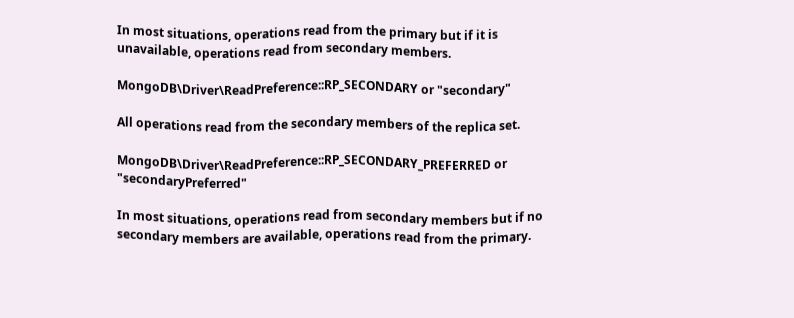In most situations, operations read from the primary but if it is unavailable, operations read from secondary members.

MongoDB\Driver\ReadPreference::RP_SECONDARY or "secondary"

All operations read from the secondary members of the replica set.

MongoDB\Driver\ReadPreference::RP_SECONDARY_PREFERRED or "secondaryPreferred"

In most situations, operations read from secondary members but if no secondary members are available, operations read from the primary.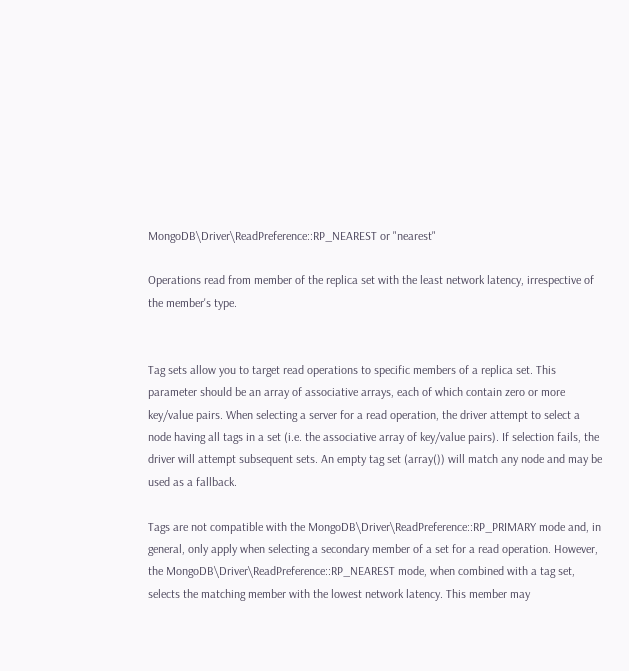MongoDB\Driver\ReadPreference::RP_NEAREST or "nearest"

Operations read from member of the replica set with the least network latency, irrespective of the member's type.


Tag sets allow you to target read operations to specific members of a replica set. This parameter should be an array of associative arrays, each of which contain zero or more key/value pairs. When selecting a server for a read operation, the driver attempt to select a node having all tags in a set (i.e. the associative array of key/value pairs). If selection fails, the driver will attempt subsequent sets. An empty tag set (array()) will match any node and may be used as a fallback.

Tags are not compatible with the MongoDB\Driver\ReadPreference::RP_PRIMARY mode and, in general, only apply when selecting a secondary member of a set for a read operation. However, the MongoDB\Driver\ReadPreference::RP_NEAREST mode, when combined with a tag set, selects the matching member with the lowest network latency. This member may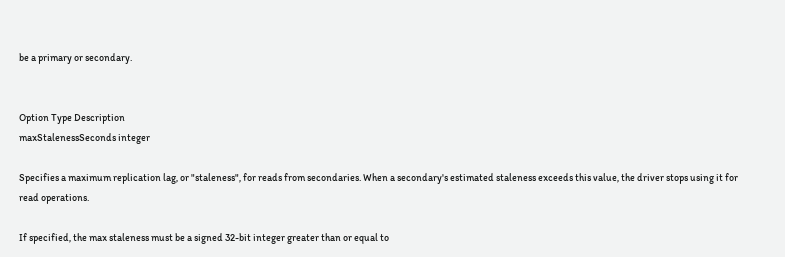be a primary or secondary.


Option Type Description
maxStalenessSeconds integer

Specifies a maximum replication lag, or "staleness", for reads from secondaries. When a secondary's estimated staleness exceeds this value, the driver stops using it for read operations.

If specified, the max staleness must be a signed 32-bit integer greater than or equal to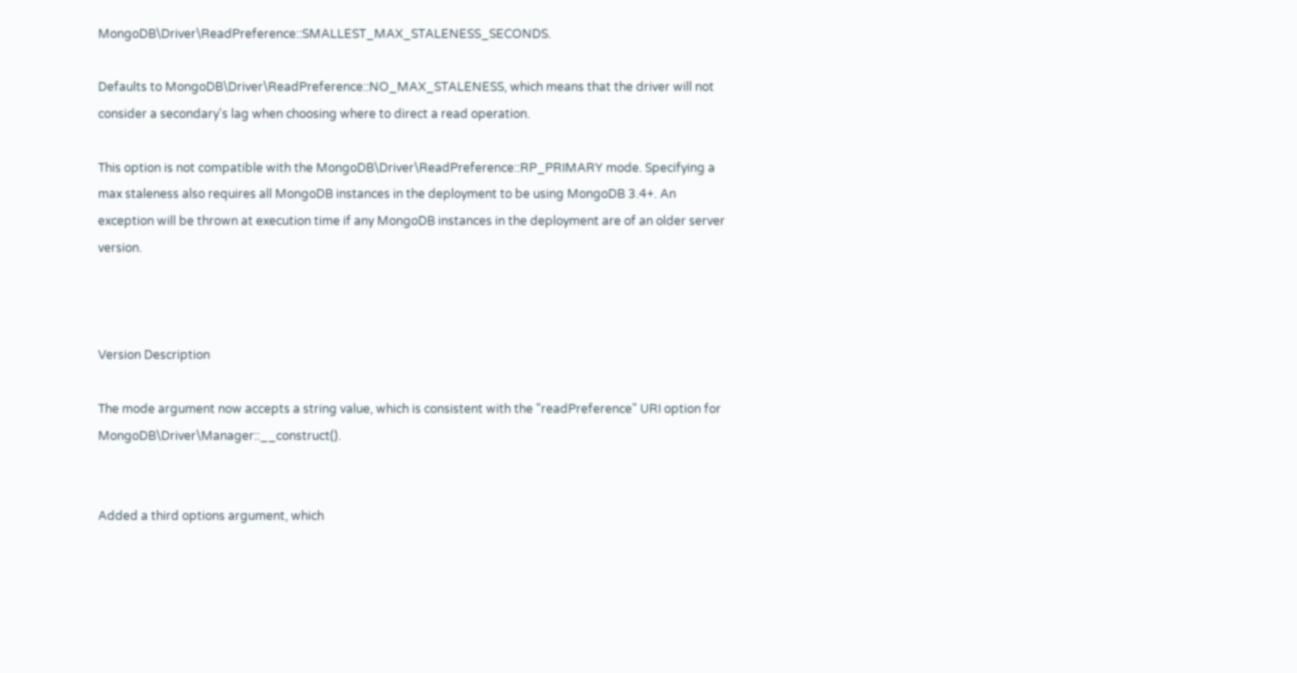MongoDB\Driver\ReadPreference::SMALLEST_MAX_STALENESS_SECONDS.

Defaults to MongoDB\Driver\ReadPreference::NO_MAX_STALENESS, which means that the driver will not consider a secondary's lag when choosing where to direct a read operation.

This option is not compatible with the MongoDB\Driver\ReadPreference::RP_PRIMARY mode. Specifying a max staleness also requires all MongoDB instances in the deployment to be using MongoDB 3.4+. An exception will be thrown at execution time if any MongoDB instances in the deployment are of an older server version.



Version Description

The mode argument now accepts a string value, which is consistent with the "readPreference" URI option for MongoDB\Driver\Manager::__construct().


Added a third options argument, which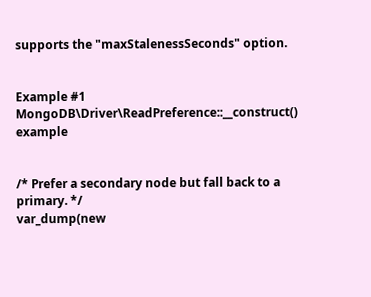supports the "maxStalenessSeconds" option.


Example #1 MongoDB\Driver\ReadPreference::__construct() example


/* Prefer a secondary node but fall back to a primary. */
var_dump(new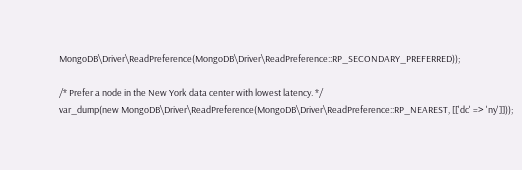MongoDB\Driver\ReadPreference(MongoDB\Driver\ReadPreference::RP_SECONDARY_PREFERRED));

/* Prefer a node in the New York data center with lowest latency. */
var_dump(new MongoDB\Driver\ReadPreference(MongoDB\Driver\ReadPreference::RP_NEAREST, [['dc' => 'ny']]));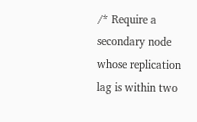/* Require a secondary node whose replication lag is within two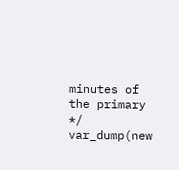minutes of the primary */
var_dump(new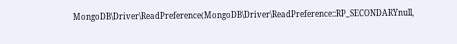MongoDB\Driver\ReadPreference(MongoDB\Driver\ReadPreference::RP_SECONDARYnull,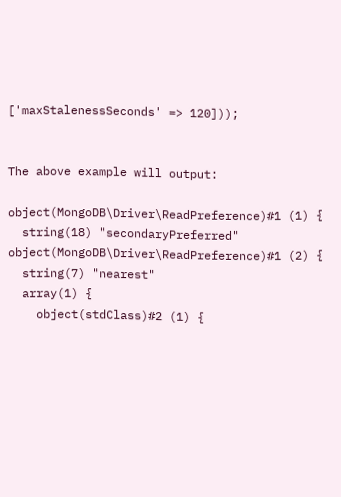['maxStalenessSeconds' => 120]));


The above example will output:

object(MongoDB\Driver\ReadPreference)#1 (1) {
  string(18) "secondaryPreferred"
object(MongoDB\Driver\ReadPreference)#1 (2) {
  string(7) "nearest"
  array(1) {
    object(stdClass)#2 (1) {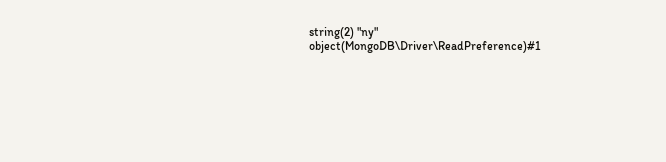string(2) "ny"
object(MongoDB\Driver\ReadPreference)#1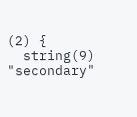(2) {
  string(9) "secondary"